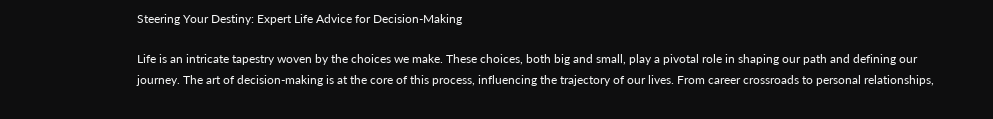Steering Your Destiny: Expert Life Advice for Decision-Making

Life is an intricate tapestry woven by the choices we make. These choices, both big and small, play a pivotal role in shaping our path and defining our journey. The art of decision-making is at the core of this process, influencing the trajectory of our lives. From career crossroads to personal relationships,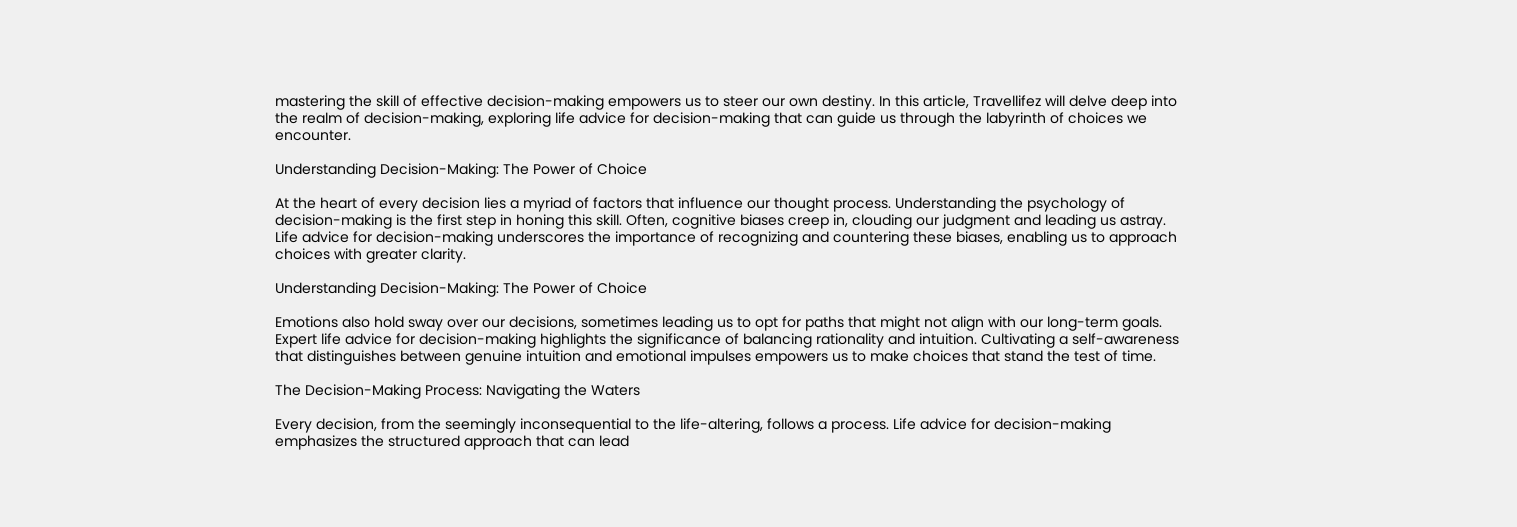mastering the skill of effective decision-making empowers us to steer our own destiny. In this article, Travellifez will delve deep into the realm of decision-making, exploring life advice for decision-making that can guide us through the labyrinth of choices we encounter.

Understanding Decision-Making: The Power of Choice

At the heart of every decision lies a myriad of factors that influence our thought process. Understanding the psychology of decision-making is the first step in honing this skill. Often, cognitive biases creep in, clouding our judgment and leading us astray. Life advice for decision-making underscores the importance of recognizing and countering these biases, enabling us to approach choices with greater clarity.

Understanding Decision-Making: The Power of Choice

Emotions also hold sway over our decisions, sometimes leading us to opt for paths that might not align with our long-term goals. Expert life advice for decision-making highlights the significance of balancing rationality and intuition. Cultivating a self-awareness that distinguishes between genuine intuition and emotional impulses empowers us to make choices that stand the test of time.

The Decision-Making Process: Navigating the Waters

Every decision, from the seemingly inconsequential to the life-altering, follows a process. Life advice for decision-making emphasizes the structured approach that can lead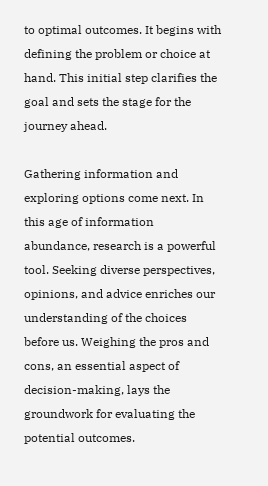to optimal outcomes. It begins with defining the problem or choice at hand. This initial step clarifies the goal and sets the stage for the journey ahead.

Gathering information and exploring options come next. In this age of information abundance, research is a powerful tool. Seeking diverse perspectives, opinions, and advice enriches our understanding of the choices before us. Weighing the pros and cons, an essential aspect of decision-making, lays the groundwork for evaluating the potential outcomes.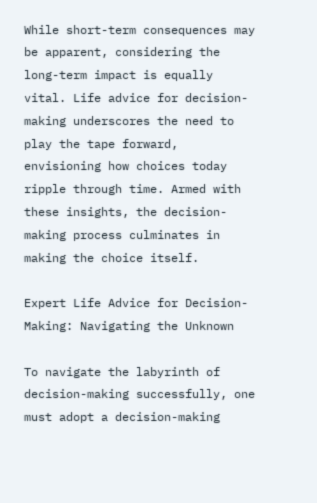While short-term consequences may be apparent, considering the long-term impact is equally vital. Life advice for decision-making underscores the need to play the tape forward, envisioning how choices today ripple through time. Armed with these insights, the decision-making process culminates in making the choice itself.

Expert Life Advice for Decision-Making: Navigating the Unknown

To navigate the labyrinth of decision-making successfully, one must adopt a decision-making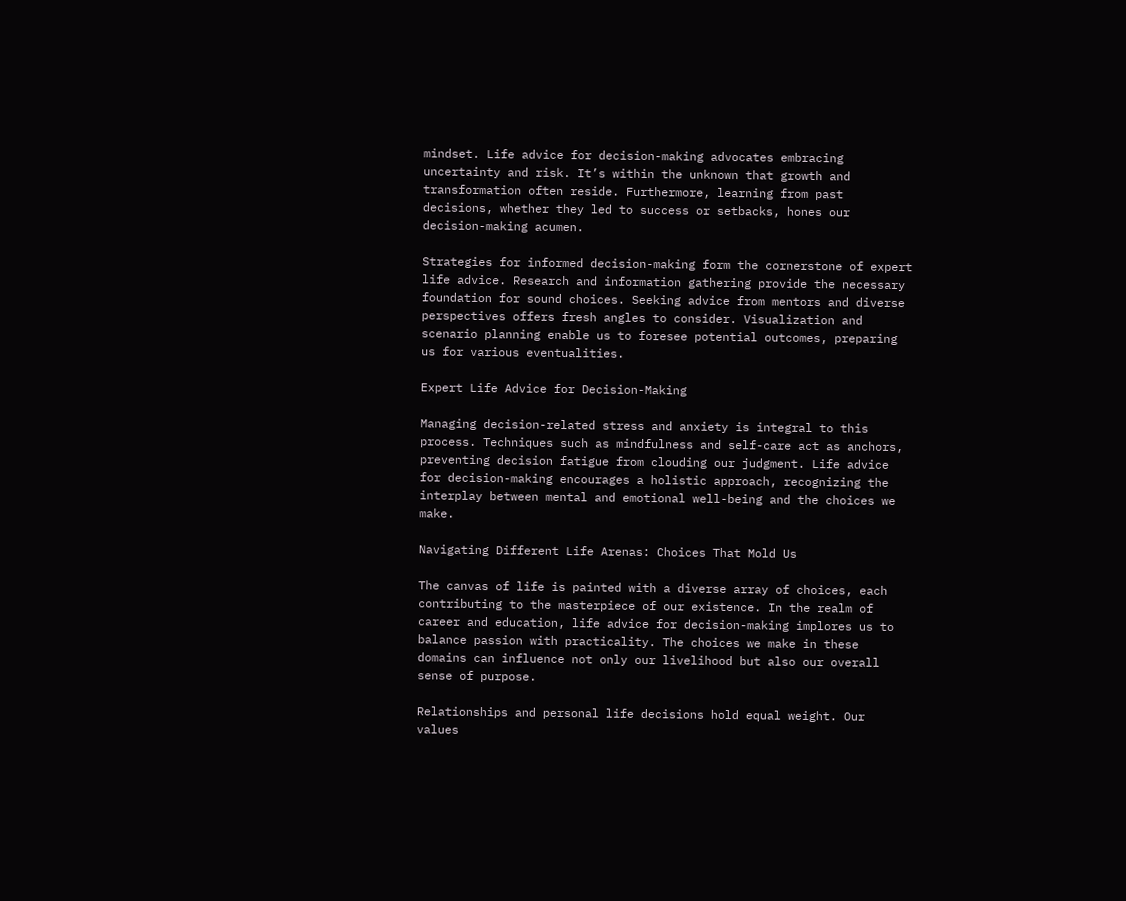mindset. Life advice for decision-making advocates embracing uncertainty and risk. It’s within the unknown that growth and transformation often reside. Furthermore, learning from past decisions, whether they led to success or setbacks, hones our decision-making acumen.

Strategies for informed decision-making form the cornerstone of expert life advice. Research and information gathering provide the necessary foundation for sound choices. Seeking advice from mentors and diverse perspectives offers fresh angles to consider. Visualization and scenario planning enable us to foresee potential outcomes, preparing us for various eventualities.

Expert Life Advice for Decision-Making

Managing decision-related stress and anxiety is integral to this process. Techniques such as mindfulness and self-care act as anchors, preventing decision fatigue from clouding our judgment. Life advice for decision-making encourages a holistic approach, recognizing the interplay between mental and emotional well-being and the choices we make.

Navigating Different Life Arenas: Choices That Mold Us

The canvas of life is painted with a diverse array of choices, each contributing to the masterpiece of our existence. In the realm of career and education, life advice for decision-making implores us to balance passion with practicality. The choices we make in these domains can influence not only our livelihood but also our overall sense of purpose.

Relationships and personal life decisions hold equal weight. Our values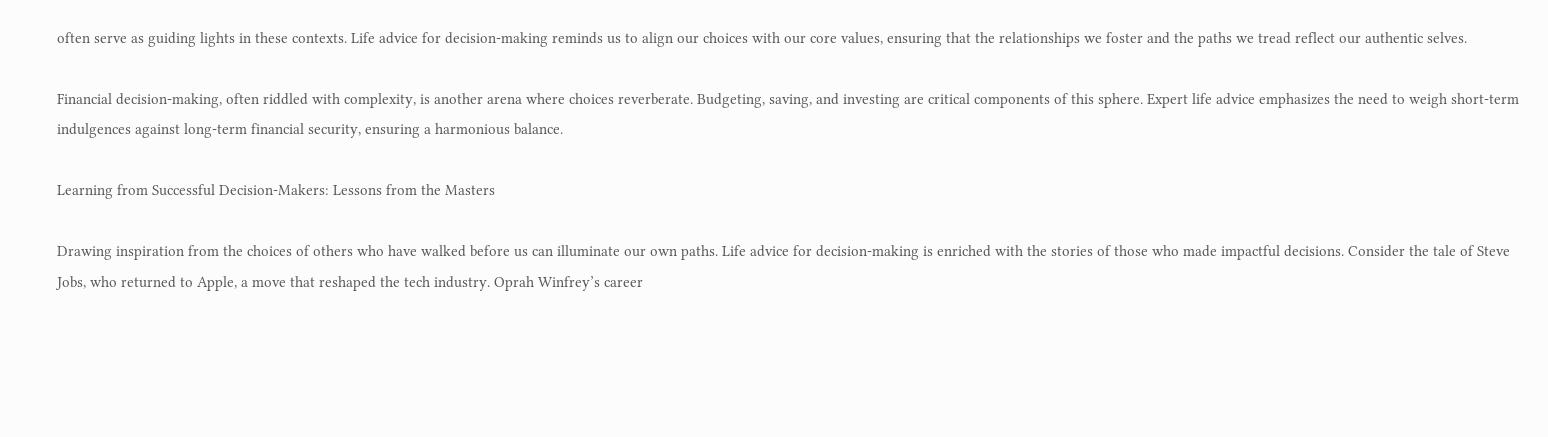often serve as guiding lights in these contexts. Life advice for decision-making reminds us to align our choices with our core values, ensuring that the relationships we foster and the paths we tread reflect our authentic selves.

Financial decision-making, often riddled with complexity, is another arena where choices reverberate. Budgeting, saving, and investing are critical components of this sphere. Expert life advice emphasizes the need to weigh short-term indulgences against long-term financial security, ensuring a harmonious balance.

Learning from Successful Decision-Makers: Lessons from the Masters

Drawing inspiration from the choices of others who have walked before us can illuminate our own paths. Life advice for decision-making is enriched with the stories of those who made impactful decisions. Consider the tale of Steve Jobs, who returned to Apple, a move that reshaped the tech industry. Oprah Winfrey’s career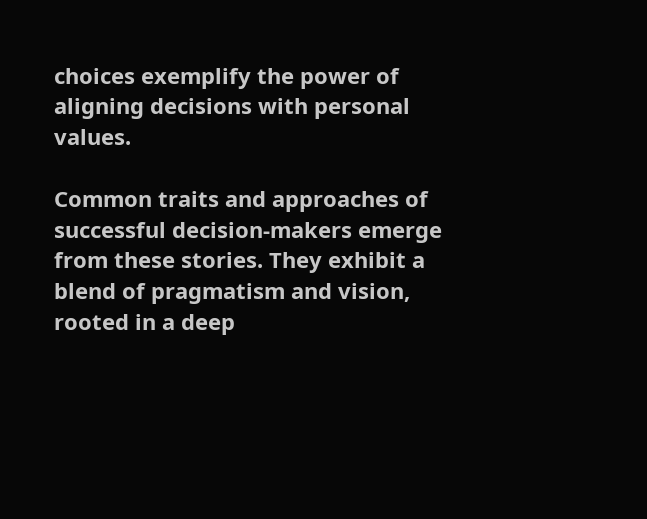choices exemplify the power of aligning decisions with personal values.

Common traits and approaches of successful decision-makers emerge from these stories. They exhibit a blend of pragmatism and vision, rooted in a deep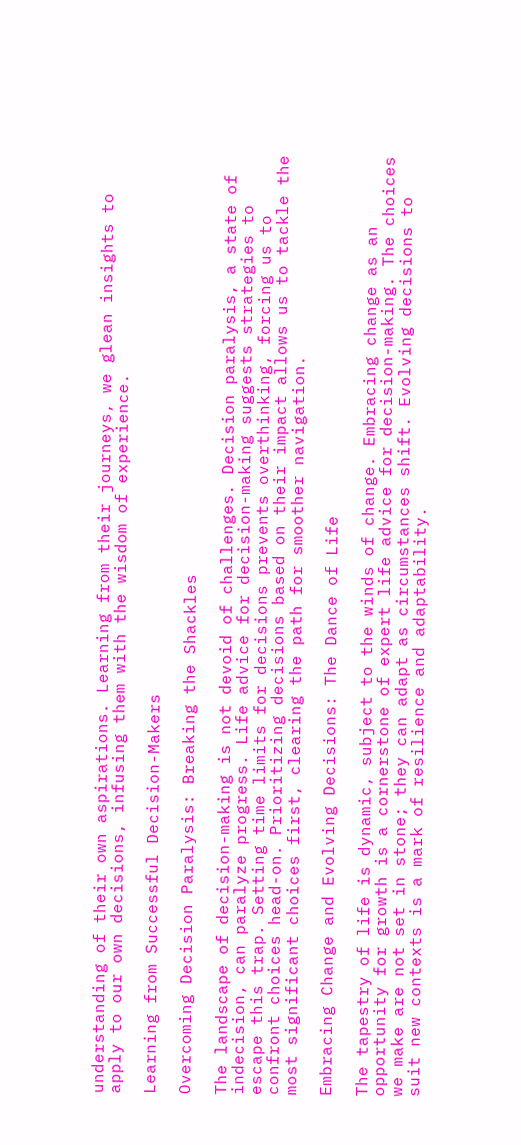understanding of their own aspirations. Learning from their journeys, we glean insights to apply to our own decisions, infusing them with the wisdom of experience.

Learning from Successful Decision-Makers

Overcoming Decision Paralysis: Breaking the Shackles

The landscape of decision-making is not devoid of challenges. Decision paralysis, a state of indecision, can paralyze progress. Life advice for decision-making suggests strategies to escape this trap. Setting time limits for decisions prevents overthinking, forcing us to confront choices head-on. Prioritizing decisions based on their impact allows us to tackle the most significant choices first, clearing the path for smoother navigation.

Embracing Change and Evolving Decisions: The Dance of Life

The tapestry of life is dynamic, subject to the winds of change. Embracing change as an opportunity for growth is a cornerstone of expert life advice for decision-making. The choices we make are not set in stone; they can adapt as circumstances shift. Evolving decisions to suit new contexts is a mark of resilience and adaptability.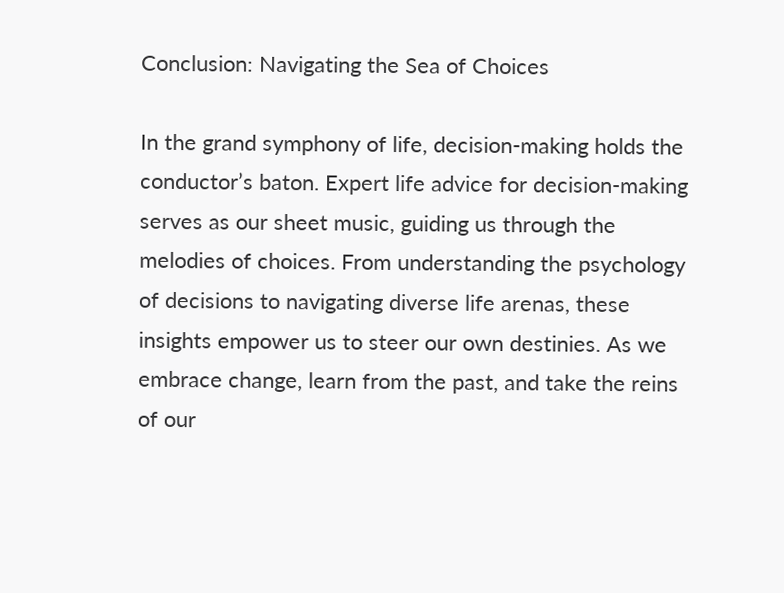Conclusion: Navigating the Sea of Choices

In the grand symphony of life, decision-making holds the conductor’s baton. Expert life advice for decision-making serves as our sheet music, guiding us through the melodies of choices. From understanding the psychology of decisions to navigating diverse life arenas, these insights empower us to steer our own destinies. As we embrace change, learn from the past, and take the reins of our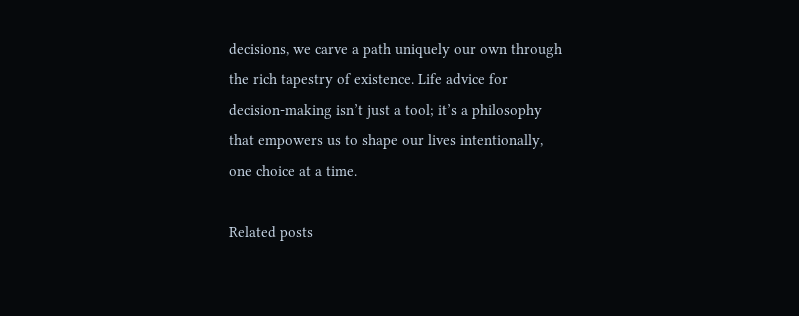decisions, we carve a path uniquely our own through the rich tapestry of existence. Life advice for decision-making isn’t just a tool; it’s a philosophy that empowers us to shape our lives intentionally, one choice at a time.

Related posts